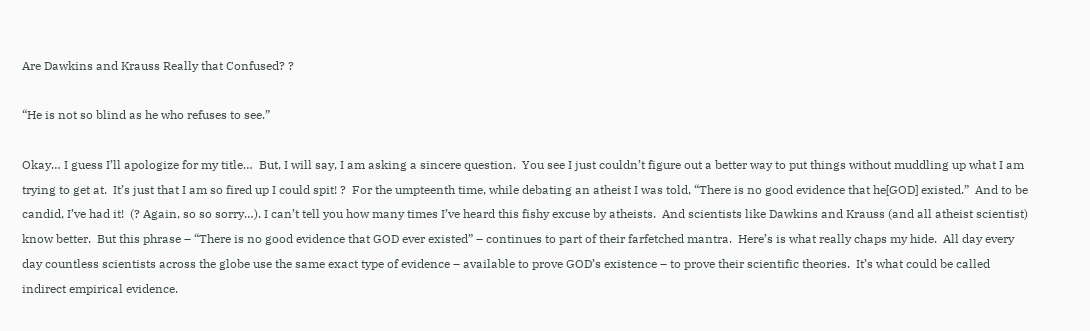Are Dawkins and Krauss Really that Confused? ?

“He is not so blind as he who refuses to see.”

Okay… I guess I’ll apologize for my title…  But, I will say, I am asking a sincere question.  You see I just couldn’t figure out a better way to put things without muddling up what I am trying to get at.  It’s just that I am so fired up I could spit! ?  For the umpteenth time, while debating an atheist I was told, “There is no good evidence that he[GOD] existed.”  And to be candid, I’ve had it!  (? Again, so so sorry…). I can’t tell you how many times I’ve heard this fishy excuse by atheists.  And scientists like Dawkins and Krauss (and all atheist scientist) know better.  But this phrase – “There is no good evidence that GOD ever existed” – continues to part of their farfetched mantra.  Here’s is what really chaps my hide.  All day every day countless scientists across the globe use the same exact type of evidence – available to prove GOD’s existence – to prove their scientific theories.  It’s what could be called indirect empirical evidence.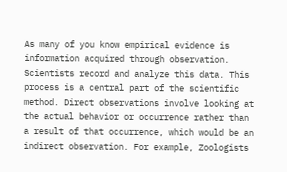As many of you know empirical evidence is information acquired through observation. Scientists record and analyze this data. This process is a central part of the scientific method. Direct observations involve looking at the actual behavior or occurrence rather than a result of that occurrence, which would be an indirect observation. For example, Zoologists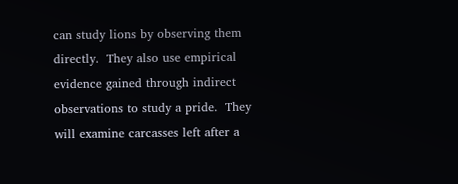can study lions by observing them directly.  They also use empirical evidence gained through indirect observations to study a pride.  They will examine carcasses left after a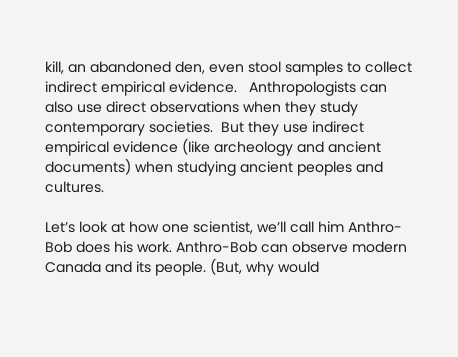kill, an abandoned den, even stool samples to collect indirect empirical evidence.   Anthropologists can also use direct observations when they study contemporary societies.  But they use indirect empirical evidence (like archeology and ancient documents) when studying ancient peoples and cultures.

Let’s look at how one scientist, we’ll call him Anthro-Bob does his work. Anthro-Bob can observe modern Canada and its people. (But, why would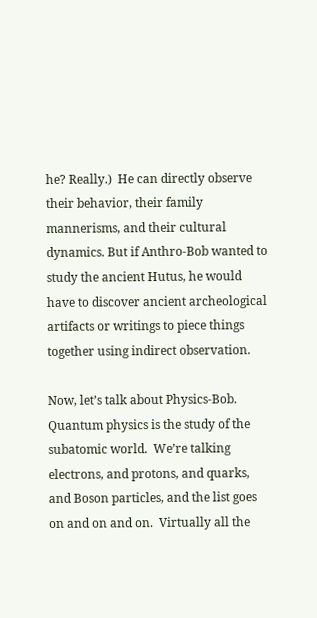he? Really.)  He can directly observe their behavior, their family mannerisms, and their cultural dynamics. But if Anthro-Bob wanted to study the ancient Hutus, he would have to discover ancient archeological artifacts or writings to piece things together using indirect observation.

Now, let’s talk about Physics-Bob.  Quantum physics is the study of the subatomic world.  We’re talking electrons, and protons, and quarks, and Boson particles, and the list goes on and on and on.  Virtually all the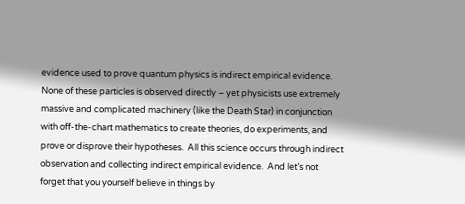evidence used to prove quantum physics is indirect empirical evidence.  None of these particles is observed directly – yet physicists use extremely massive and complicated machinery (like the Death Star) in conjunction with off-the-chart mathematics to create theories, do experiments, and prove or disprove their hypotheses.  All this science occurs through indirect observation and collecting indirect empirical evidence.  And let’s not forget that you yourself believe in things by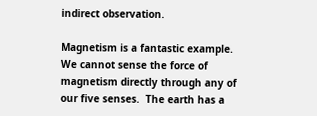indirect observation.

Magnetism is a fantastic example.  We cannot sense the force of magnetism directly through any of our five senses.  The earth has a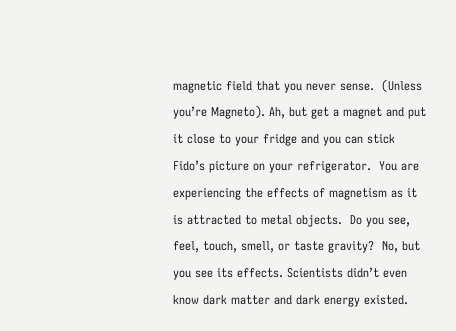magnetic field that you never sense.  (Unless you’re Magneto). Ah, but get a magnet and put it close to your fridge and you can stick Fido’s picture on your refrigerator.  You are experiencing the effects of magnetism as it is attracted to metal objects.  Do you see, feel, touch, smell, or taste gravity?  No, but you see its effects. Scientists didn’t even know dark matter and dark energy existed.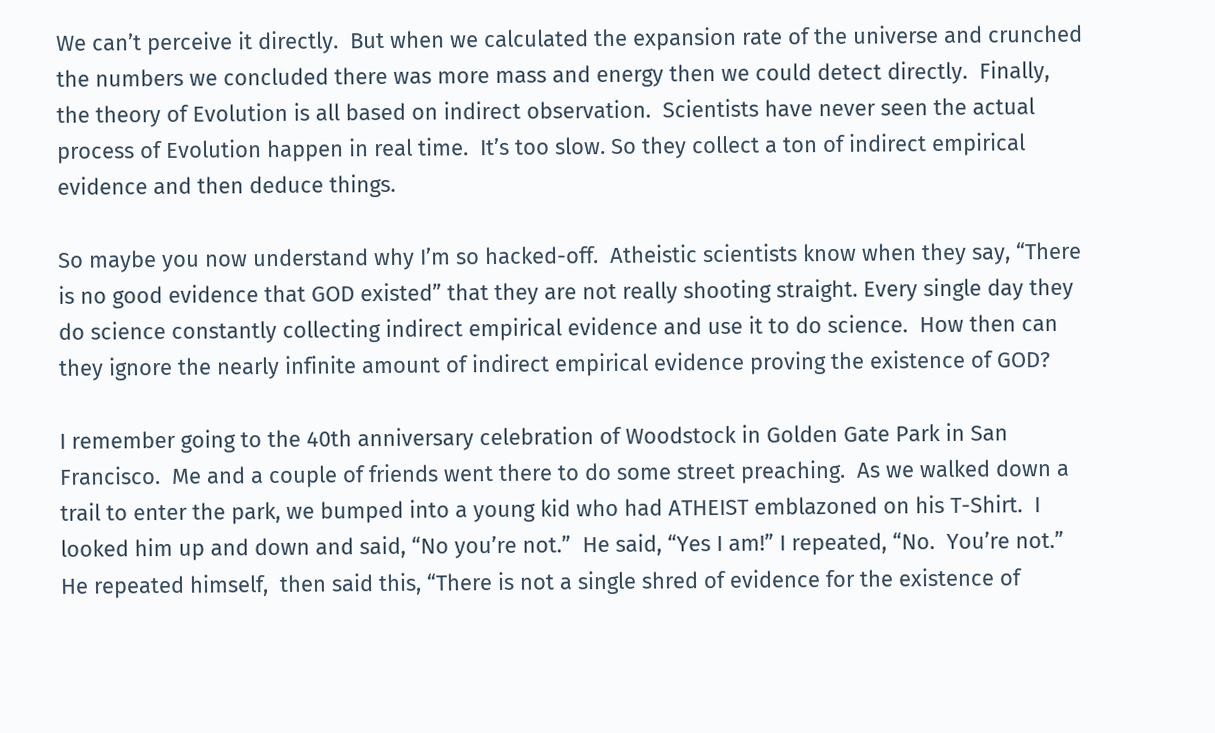We can’t perceive it directly.  But when we calculated the expansion rate of the universe and crunched the numbers we concluded there was more mass and energy then we could detect directly.  Finally, the theory of Evolution is all based on indirect observation.  Scientists have never seen the actual process of Evolution happen in real time.  It’s too slow. So they collect a ton of indirect empirical evidence and then deduce things.

So maybe you now understand why I’m so hacked-off.  Atheistic scientists know when they say, “There is no good evidence that GOD existed” that they are not really shooting straight. Every single day they do science constantly collecting indirect empirical evidence and use it to do science.  How then can they ignore the nearly infinite amount of indirect empirical evidence proving the existence of GOD?

I remember going to the 40th anniversary celebration of Woodstock in Golden Gate Park in San Francisco.  Me and a couple of friends went there to do some street preaching.  As we walked down a trail to enter the park, we bumped into a young kid who had ATHEIST emblazoned on his T-Shirt.  I looked him up and down and said, “No you’re not.”  He said, “Yes I am!” I repeated, “No.  You’re not.”  He repeated himself,  then said this, “There is not a single shred of evidence for the existence of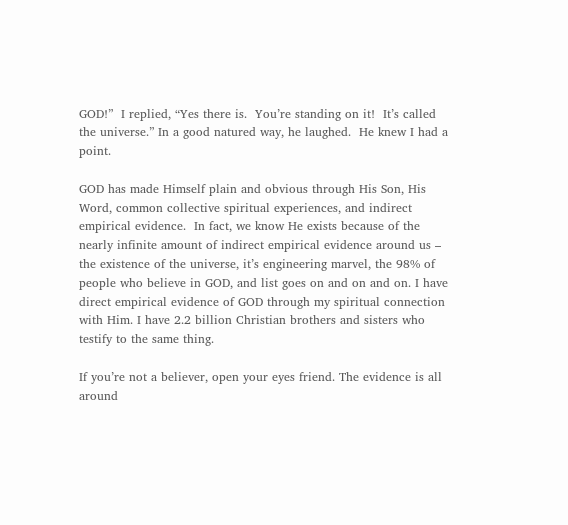GOD!”  I replied, “Yes there is.  You’re standing on it!  It’s called the universe.” In a good natured way, he laughed.  He knew I had a point.

GOD has made Himself plain and obvious through His Son, His Word, common collective spiritual experiences, and indirect empirical evidence.  In fact, we know He exists because of the nearly infinite amount of indirect empirical evidence around us – the existence of the universe, it’s engineering marvel, the 98% of people who believe in GOD, and list goes on and on and on. I have direct empirical evidence of GOD through my spiritual connection with Him. I have 2.2 billion Christian brothers and sisters who testify to the same thing.

If you’re not a believer, open your eyes friend. The evidence is all around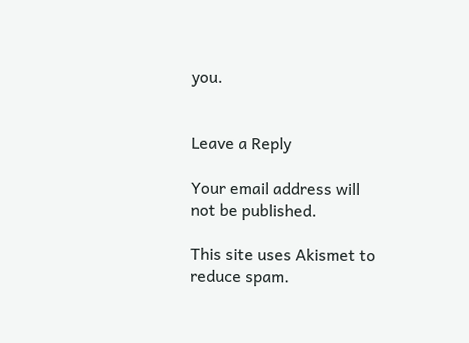you.


Leave a Reply

Your email address will not be published.

This site uses Akismet to reduce spam.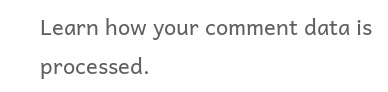Learn how your comment data is processed.